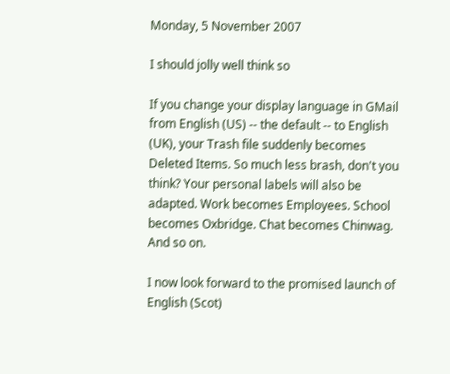Monday, 5 November 2007

I should jolly well think so

If you change your display language in GMail from English (US) -- the default -- to English (UK), your Trash file suddenly becomes Deleted Items. So much less brash, don't you think? Your personal labels will also be adapted. Work becomes Employees. School becomes Oxbridge. Chat becomes Chinwag. And so on.

I now look forward to the promised launch of English (Scot)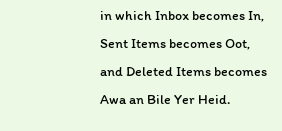in which Inbox becomes In, Sent Items becomes Oot, and Deleted Items becomes Awa an Bile Yer Heid.